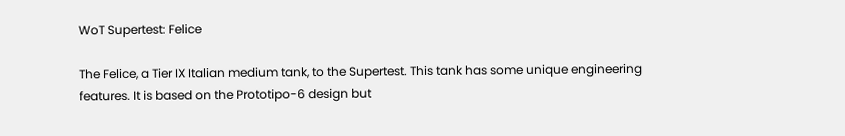WoT Supertest: Felice

The Felice, a Tier IX Italian medium tank, to the Supertest. This tank has some unique engineering features. It is based on the Prototipo-6 design but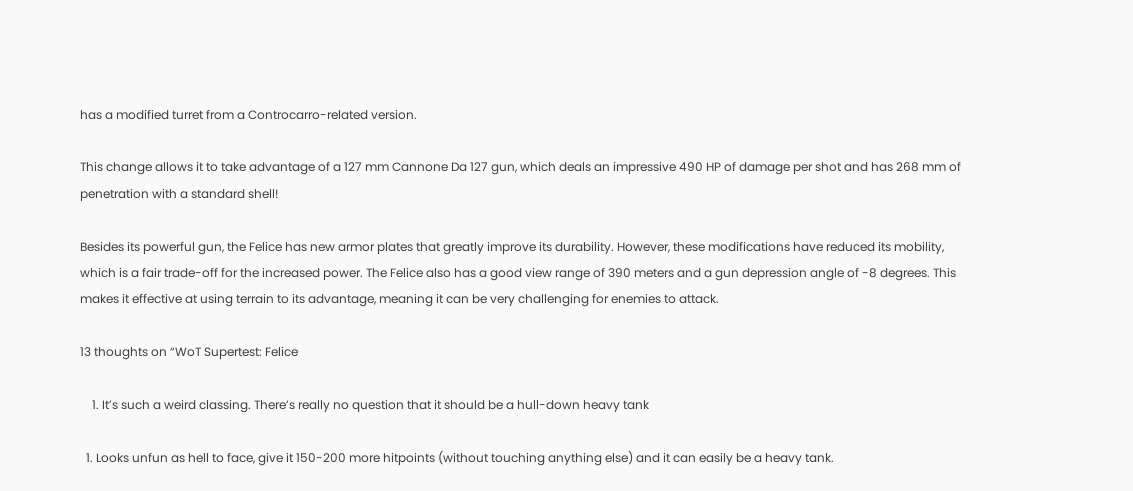has a modified turret from a Controcarro-related version.

This change allows it to take advantage of a 127 mm Cannone Da 127 gun, which deals an impressive 490 HP of damage per shot and has 268 mm of penetration with a standard shell!

Besides its powerful gun, the Felice has new armor plates that greatly improve its durability. However, these modifications have reduced its mobility, which is a fair trade-off for the increased power. The Felice also has a good view range of 390 meters and a gun depression angle of -8 degrees. This makes it effective at using terrain to its advantage, meaning it can be very challenging for enemies to attack.

13 thoughts on “WoT Supertest: Felice

    1. It’s such a weird classing. There’s really no question that it should be a hull-down heavy tank

  1. Looks unfun as hell to face, give it 150-200 more hitpoints (without touching anything else) and it can easily be a heavy tank.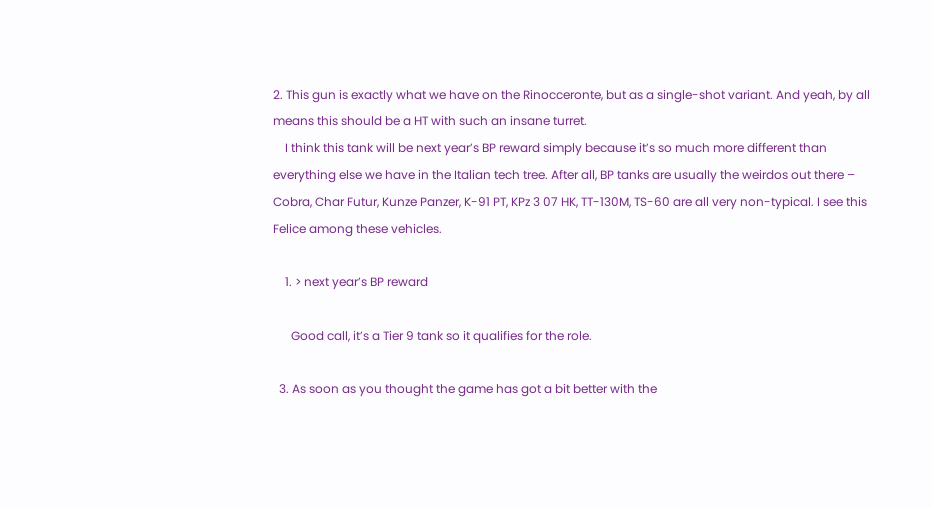2. This gun is exactly what we have on the Rinocceronte, but as a single-shot variant. And yeah, by all means this should be a HT with such an insane turret.
    I think this tank will be next year’s BP reward simply because it’s so much more different than everything else we have in the Italian tech tree. After all, BP tanks are usually the weirdos out there – Cobra, Char Futur, Kunze Panzer, K-91 PT, KPz 3 07 HK, TT-130M, TS-60 are all very non-typical. I see this Felice among these vehicles.

    1. > next year’s BP reward

      Good call, it’s a Tier 9 tank so it qualifies for the role.

  3. As soon as you thought the game has got a bit better with the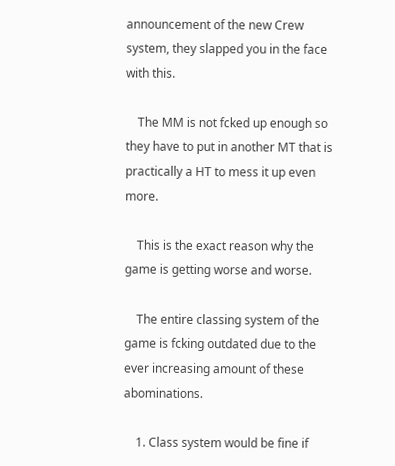announcement of the new Crew system, they slapped you in the face with this.

    The MM is not fcked up enough so they have to put in another MT that is practically a HT to mess it up even more.

    This is the exact reason why the game is getting worse and worse.

    The entire classing system of the game is fcking outdated due to the ever increasing amount of these abominations.

    1. Class system would be fine if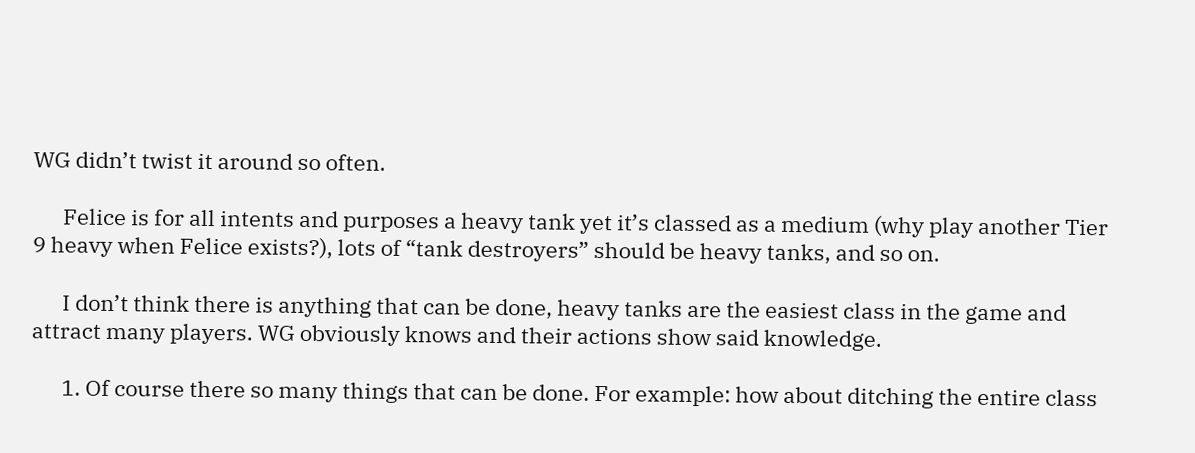WG didn’t twist it around so often.

      Felice is for all intents and purposes a heavy tank yet it’s classed as a medium (why play another Tier 9 heavy when Felice exists?), lots of “tank destroyers” should be heavy tanks, and so on.

      I don’t think there is anything that can be done, heavy tanks are the easiest class in the game and attract many players. WG obviously knows and their actions show said knowledge.

      1. Of course there so many things that can be done. For example: how about ditching the entire class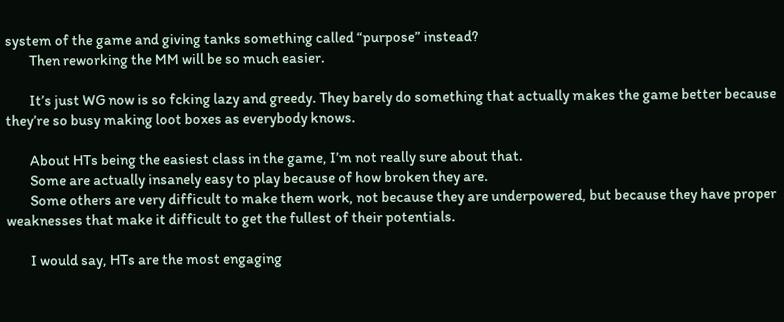system of the game and giving tanks something called “purpose” instead?
        Then reworking the MM will be so much easier.

        It’s just WG now is so fcking lazy and greedy. They barely do something that actually makes the game better because they’re so busy making loot boxes as everybody knows.

        About HTs being the easiest class in the game, I’m not really sure about that.
        Some are actually insanely easy to play because of how broken they are.
        Some others are very difficult to make them work, not because they are underpowered, but because they have proper weaknesses that make it difficult to get the fullest of their potentials.

        I would say, HTs are the most engaging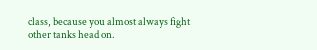class, because you almost always fight other tanks head on.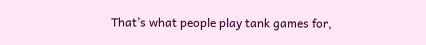That’s what people play tank games for,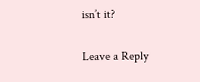isn’t it?

Leave a Reply